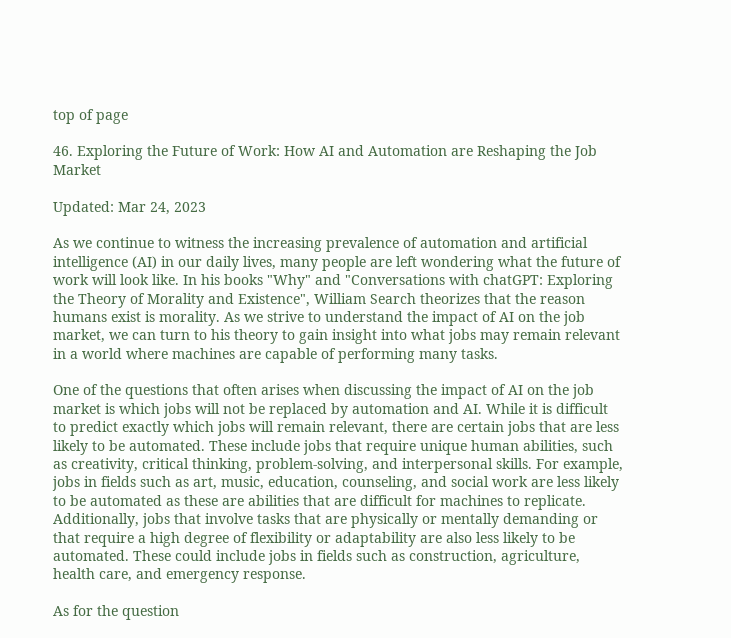top of page

46. Exploring the Future of Work: How AI and Automation are Reshaping the Job Market

Updated: Mar 24, 2023

As we continue to witness the increasing prevalence of automation and artificial intelligence (AI) in our daily lives, many people are left wondering what the future of work will look like. In his books "Why" and "Conversations with chatGPT: Exploring the Theory of Morality and Existence", William Search theorizes that the reason humans exist is morality. As we strive to understand the impact of AI on the job market, we can turn to his theory to gain insight into what jobs may remain relevant in a world where machines are capable of performing many tasks.

One of the questions that often arises when discussing the impact of AI on the job market is which jobs will not be replaced by automation and AI. While it is difficult to predict exactly which jobs will remain relevant, there are certain jobs that are less likely to be automated. These include jobs that require unique human abilities, such as creativity, critical thinking, problem-solving, and interpersonal skills. For example, jobs in fields such as art, music, education, counseling, and social work are less likely to be automated as these are abilities that are difficult for machines to replicate. Additionally, jobs that involve tasks that are physically or mentally demanding or that require a high degree of flexibility or adaptability are also less likely to be automated. These could include jobs in fields such as construction, agriculture, health care, and emergency response.

As for the question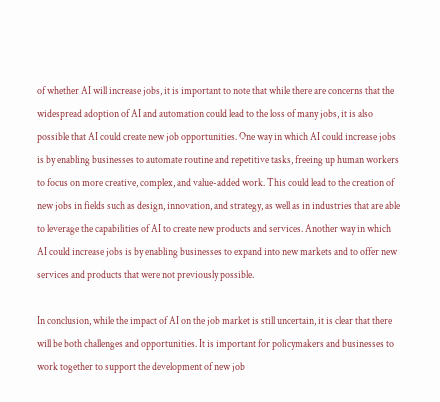of whether AI will increase jobs, it is important to note that while there are concerns that the widespread adoption of AI and automation could lead to the loss of many jobs, it is also possible that AI could create new job opportunities. One way in which AI could increase jobs is by enabling businesses to automate routine and repetitive tasks, freeing up human workers to focus on more creative, complex, and value-added work. This could lead to the creation of new jobs in fields such as design, innovation, and strategy, as well as in industries that are able to leverage the capabilities of AI to create new products and services. Another way in which AI could increase jobs is by enabling businesses to expand into new markets and to offer new services and products that were not previously possible.

In conclusion, while the impact of AI on the job market is still uncertain, it is clear that there will be both challenges and opportunities. It is important for policymakers and businesses to work together to support the development of new job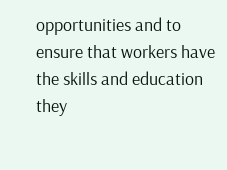opportunities and to ensure that workers have the skills and education they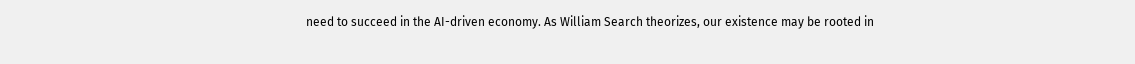need to succeed in the AI-driven economy. As William Search theorizes, our existence may be rooted in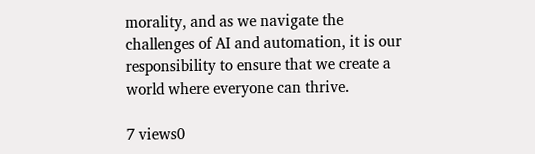morality, and as we navigate the challenges of AI and automation, it is our responsibility to ensure that we create a world where everyone can thrive.

7 views0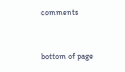comments


bottom of page